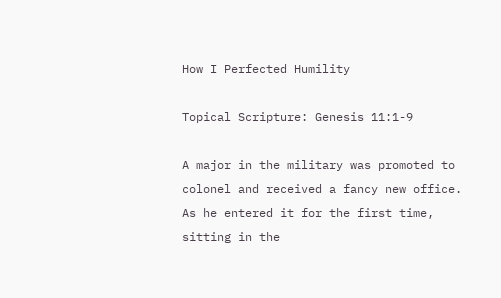How I Perfected Humility

Topical Scripture: Genesis 11:1-9

A major in the military was promoted to colonel and received a fancy new office. As he entered it for the first time, sitting in the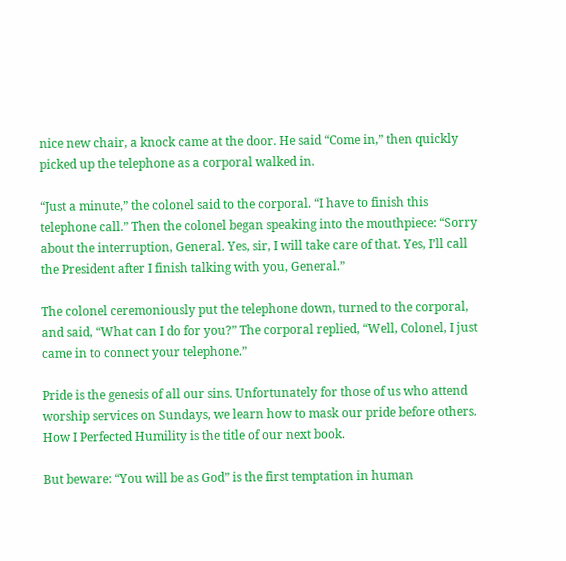nice new chair, a knock came at the door. He said “Come in,” then quickly picked up the telephone as a corporal walked in.

“Just a minute,” the colonel said to the corporal. “I have to finish this telephone call.” Then the colonel began speaking into the mouthpiece: “Sorry about the interruption, General. Yes, sir, I will take care of that. Yes, I’ll call the President after I finish talking with you, General.”

The colonel ceremoniously put the telephone down, turned to the corporal, and said, “What can I do for you?” The corporal replied, “Well, Colonel, I just came in to connect your telephone.”

Pride is the genesis of all our sins. Unfortunately for those of us who attend worship services on Sundays, we learn how to mask our pride before others. How I Perfected Humility is the title of our next book.

But beware: “You will be as God” is the first temptation in human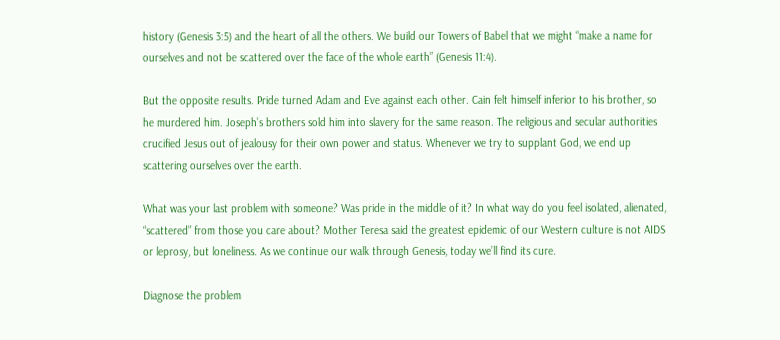history (Genesis 3:5) and the heart of all the others. We build our Towers of Babel that we might “make a name for ourselves and not be scattered over the face of the whole earth” (Genesis 11:4).

But the opposite results. Pride turned Adam and Eve against each other. Cain felt himself inferior to his brother, so he murdered him. Joseph’s brothers sold him into slavery for the same reason. The religious and secular authorities crucified Jesus out of jealousy for their own power and status. Whenever we try to supplant God, we end up scattering ourselves over the earth.

What was your last problem with someone? Was pride in the middle of it? In what way do you feel isolated, alienated, “scattered” from those you care about? Mother Teresa said the greatest epidemic of our Western culture is not AIDS or leprosy, but loneliness. As we continue our walk through Genesis, today we’ll find its cure.

Diagnose the problem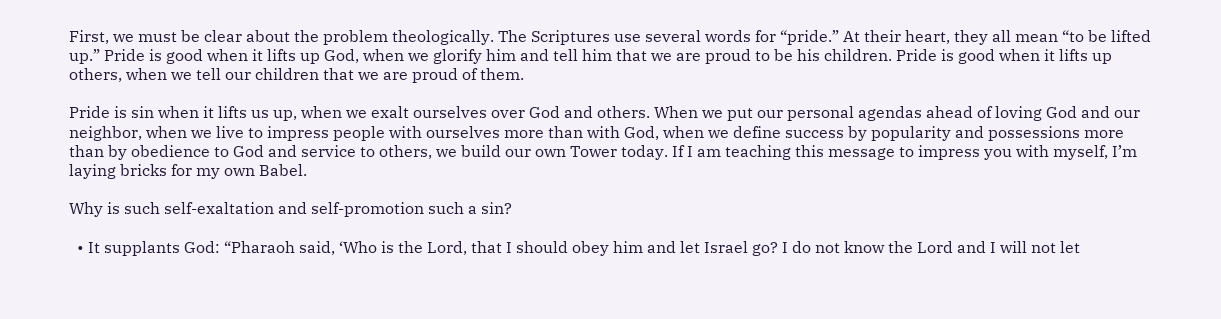First, we must be clear about the problem theologically. The Scriptures use several words for “pride.” At their heart, they all mean “to be lifted up.” Pride is good when it lifts up God, when we glorify him and tell him that we are proud to be his children. Pride is good when it lifts up others, when we tell our children that we are proud of them.

Pride is sin when it lifts us up, when we exalt ourselves over God and others. When we put our personal agendas ahead of loving God and our neighbor, when we live to impress people with ourselves more than with God, when we define success by popularity and possessions more than by obedience to God and service to others, we build our own Tower today. If I am teaching this message to impress you with myself, I’m laying bricks for my own Babel.

Why is such self-exaltation and self-promotion such a sin?

  • It supplants God: “Pharaoh said, ‘Who is the Lord, that I should obey him and let Israel go? I do not know the Lord and I will not let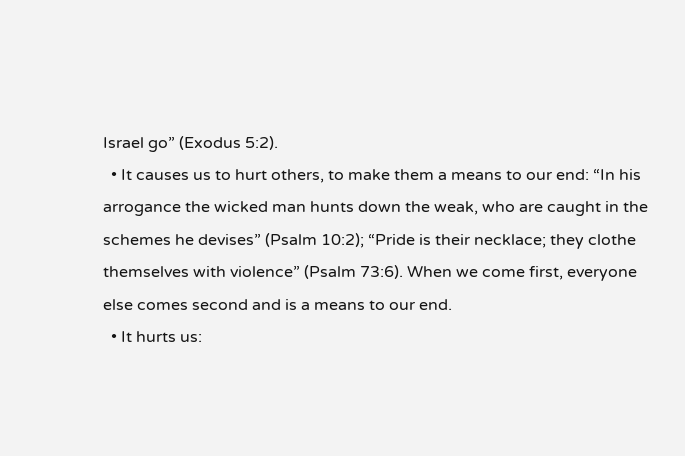Israel go” (Exodus 5:2).
  • It causes us to hurt others, to make them a means to our end: “In his arrogance the wicked man hunts down the weak, who are caught in the schemes he devises” (Psalm 10:2); “Pride is their necklace; they clothe themselves with violence” (Psalm 73:6). When we come first, everyone else comes second and is a means to our end.
  • It hurts us: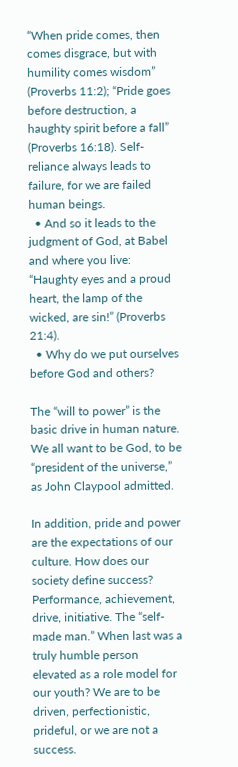“When pride comes, then comes disgrace, but with humility comes wisdom” (Proverbs 11:2); “Pride goes before destruction, a haughty spirit before a fall” (Proverbs 16:18). Self-reliance always leads to failure, for we are failed human beings.
  • And so it leads to the judgment of God, at Babel and where you live: “Haughty eyes and a proud heart, the lamp of the wicked, are sin!” (Proverbs 21:4).
  • Why do we put ourselves before God and others?

The “will to power” is the basic drive in human nature. We all want to be God, to be “president of the universe,” as John Claypool admitted.

In addition, pride and power are the expectations of our culture. How does our society define success? Performance, achievement, drive, initiative. The “self-made man.” When last was a truly humble person elevated as a role model for our youth? We are to be driven, perfectionistic, prideful, or we are not a success.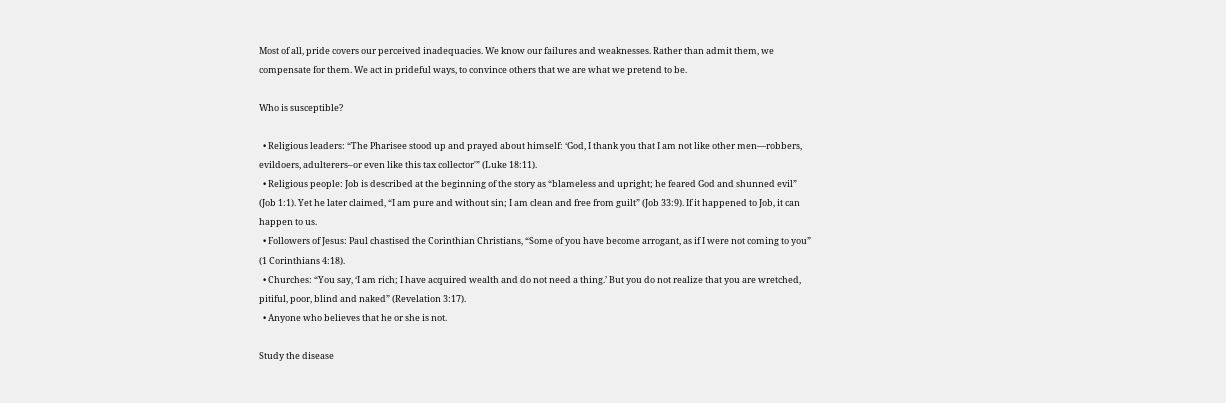Most of all, pride covers our perceived inadequacies. We know our failures and weaknesses. Rather than admit them, we compensate for them. We act in prideful ways, to convince others that we are what we pretend to be.

Who is susceptible?

  • Religious leaders: “The Pharisee stood up and prayed about himself: ‘God, I thank you that I am not like other men—robbers, evildoers, adulterers–or even like this tax collector'” (Luke 18:11).
  • Religious people: Job is described at the beginning of the story as “blameless and upright; he feared God and shunned evil” (Job 1:1). Yet he later claimed, “I am pure and without sin; I am clean and free from guilt” (Job 33:9). If it happened to Job, it can happen to us.
  • Followers of Jesus: Paul chastised the Corinthian Christians, “Some of you have become arrogant, as if I were not coming to you” (1 Corinthians 4:18).
  • Churches: “You say, ‘I am rich; I have acquired wealth and do not need a thing.’ But you do not realize that you are wretched, pitiful, poor, blind and naked” (Revelation 3:17).
  • Anyone who believes that he or she is not.

Study the disease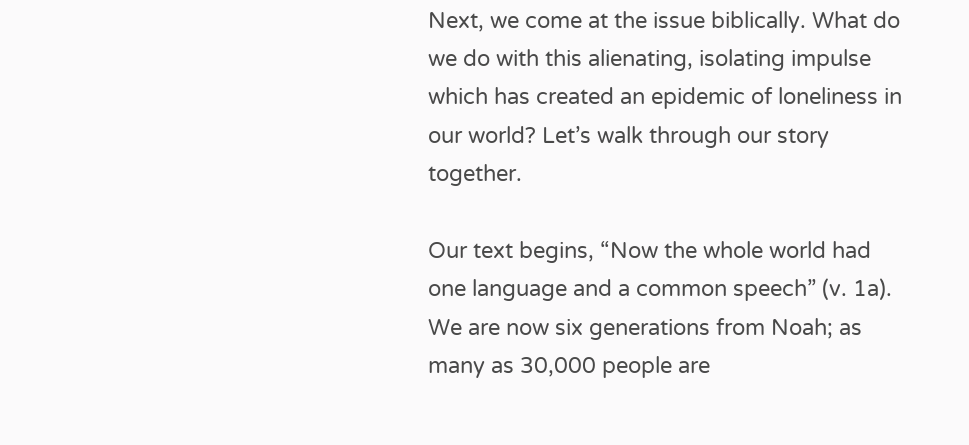Next, we come at the issue biblically. What do we do with this alienating, isolating impulse which has created an epidemic of loneliness in our world? Let’s walk through our story together.

Our text begins, “Now the whole world had one language and a common speech” (v. 1a). We are now six generations from Noah; as many as 30,000 people are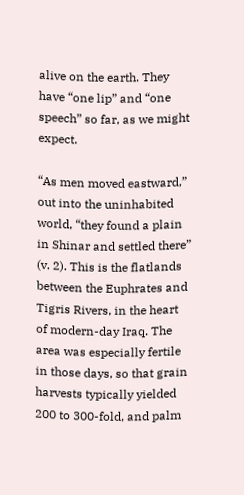alive on the earth. They have “one lip” and “one speech” so far, as we might expect.

“As men moved eastward,” out into the uninhabited world, “they found a plain in Shinar and settled there” (v. 2). This is the flatlands between the Euphrates and Tigris Rivers, in the heart of modern-day Iraq. The area was especially fertile in those days, so that grain harvests typically yielded 200 to 300-fold, and palm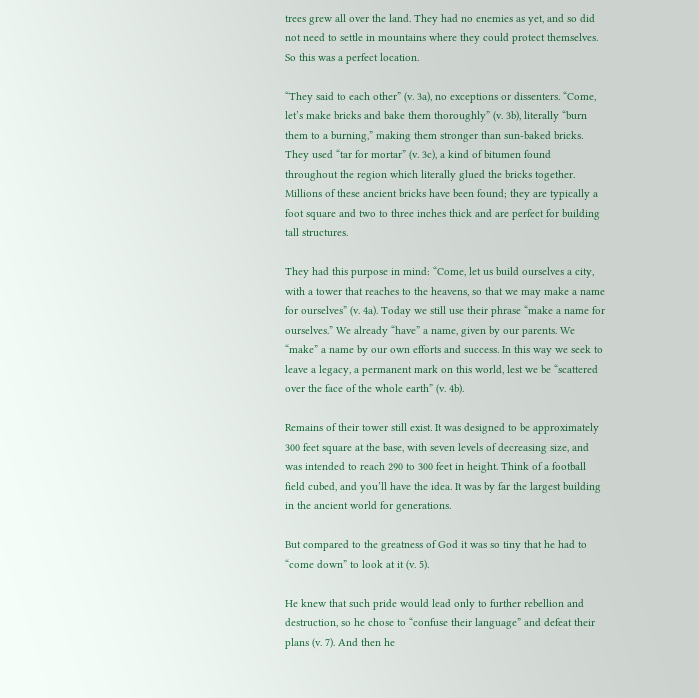trees grew all over the land. They had no enemies as yet, and so did not need to settle in mountains where they could protect themselves. So this was a perfect location.

“They said to each other” (v. 3a), no exceptions or dissenters. “Come, let’s make bricks and bake them thoroughly” (v. 3b), literally “burn them to a burning,” making them stronger than sun-baked bricks. They used “tar for mortar” (v. 3c), a kind of bitumen found throughout the region which literally glued the bricks together. Millions of these ancient bricks have been found; they are typically a foot square and two to three inches thick and are perfect for building tall structures.

They had this purpose in mind: “Come, let us build ourselves a city, with a tower that reaches to the heavens, so that we may make a name for ourselves” (v. 4a). Today we still use their phrase “make a name for ourselves.” We already “have” a name, given by our parents. We “make” a name by our own efforts and success. In this way we seek to leave a legacy, a permanent mark on this world, lest we be “scattered over the face of the whole earth” (v. 4b).

Remains of their tower still exist. It was designed to be approximately 300 feet square at the base, with seven levels of decreasing size, and was intended to reach 290 to 300 feet in height. Think of a football field cubed, and you’ll have the idea. It was by far the largest building in the ancient world for generations.

But compared to the greatness of God it was so tiny that he had to “come down” to look at it (v. 5).

He knew that such pride would lead only to further rebellion and destruction, so he chose to “confuse their language” and defeat their plans (v. 7). And then he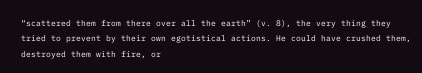“scattered them from there over all the earth” (v. 8), the very thing they tried to prevent by their own egotistical actions. He could have crushed them, destroyed them with fire, or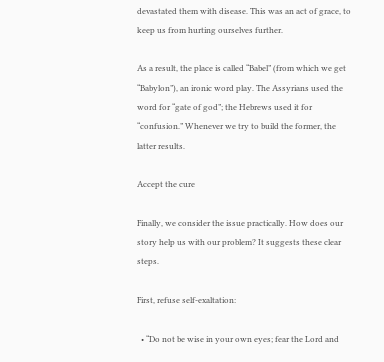devastated them with disease. This was an act of grace, to keep us from hurting ourselves further.

As a result, the place is called “Babel” (from which we get “Babylon”), an ironic word play. The Assyrians used the word for “gate of god”; the Hebrews used it for “confusion.” Whenever we try to build the former, the latter results.

Accept the cure

Finally, we consider the issue practically. How does our story help us with our problem? It suggests these clear steps.

First, refuse self-exaltation:

  • “Do not be wise in your own eyes; fear the Lord and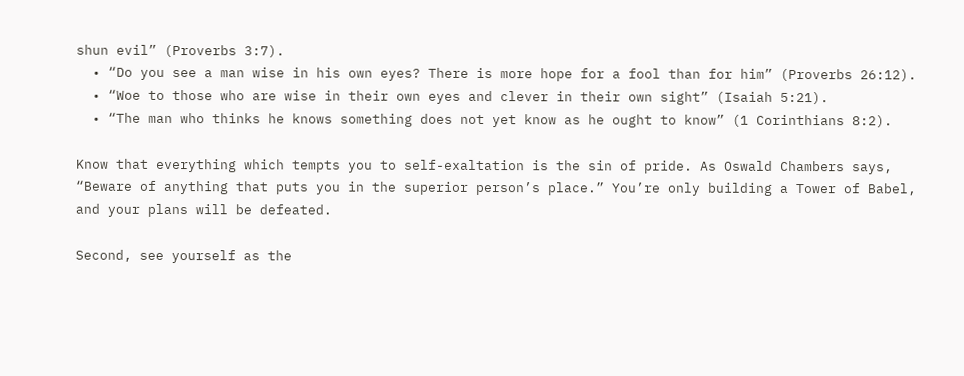shun evil” (Proverbs 3:7).
  • “Do you see a man wise in his own eyes? There is more hope for a fool than for him” (Proverbs 26:12).
  • “Woe to those who are wise in their own eyes and clever in their own sight” (Isaiah 5:21).
  • “The man who thinks he knows something does not yet know as he ought to know” (1 Corinthians 8:2).

Know that everything which tempts you to self-exaltation is the sin of pride. As Oswald Chambers says, “Beware of anything that puts you in the superior person’s place.” You’re only building a Tower of Babel, and your plans will be defeated.

Second, see yourself as the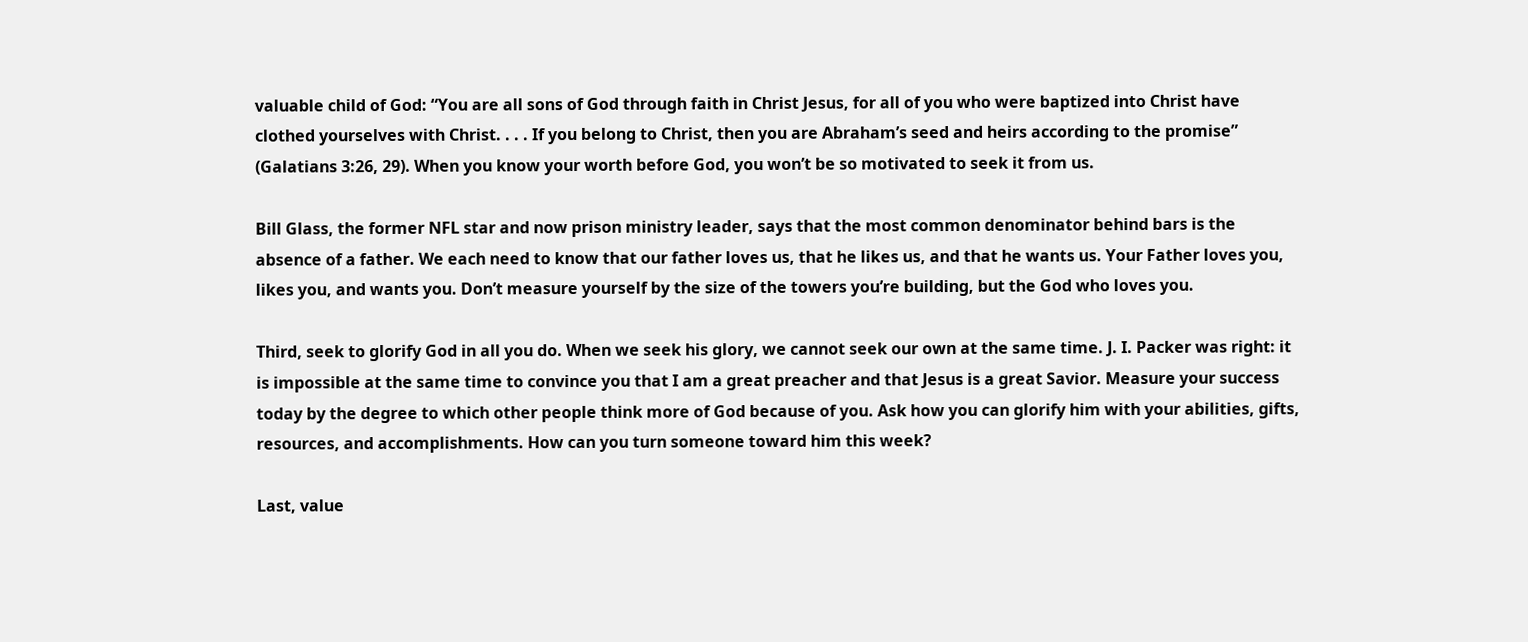valuable child of God: “You are all sons of God through faith in Christ Jesus, for all of you who were baptized into Christ have clothed yourselves with Christ. . . . If you belong to Christ, then you are Abraham’s seed and heirs according to the promise” (Galatians 3:26, 29). When you know your worth before God, you won’t be so motivated to seek it from us.

Bill Glass, the former NFL star and now prison ministry leader, says that the most common denominator behind bars is the absence of a father. We each need to know that our father loves us, that he likes us, and that he wants us. Your Father loves you, likes you, and wants you. Don’t measure yourself by the size of the towers you’re building, but the God who loves you.

Third, seek to glorify God in all you do. When we seek his glory, we cannot seek our own at the same time. J. I. Packer was right: it is impossible at the same time to convince you that I am a great preacher and that Jesus is a great Savior. Measure your success today by the degree to which other people think more of God because of you. Ask how you can glorify him with your abilities, gifts, resources, and accomplishments. How can you turn someone toward him this week?

Last, value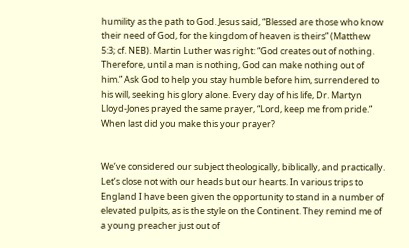humility as the path to God. Jesus said, “Blessed are those who know their need of God, for the kingdom of heaven is theirs” (Matthew 5:3; cf. NEB). Martin Luther was right: “God creates out of nothing. Therefore, until a man is nothing, God can make nothing out of him.” Ask God to help you stay humble before him, surrendered to his will, seeking his glory alone. Every day of his life, Dr. Martyn Lloyd-Jones prayed the same prayer, “Lord, keep me from pride.” When last did you make this your prayer?


We’ve considered our subject theologically, biblically, and practically. Let’s close not with our heads but our hearts. In various trips to England I have been given the opportunity to stand in a number of elevated pulpits, as is the style on the Continent. They remind me of a young preacher just out of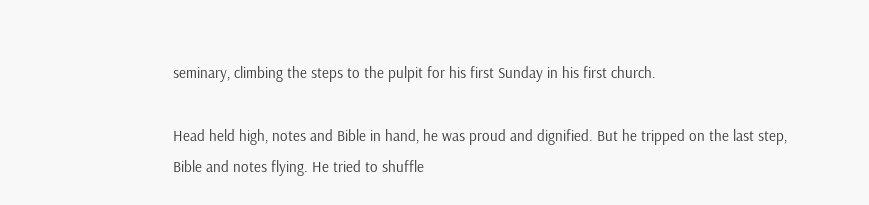seminary, climbing the steps to the pulpit for his first Sunday in his first church.

Head held high, notes and Bible in hand, he was proud and dignified. But he tripped on the last step, Bible and notes flying. He tried to shuffle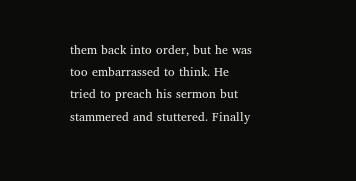them back into order, but he was too embarrassed to think. He tried to preach his sermon but stammered and stuttered. Finally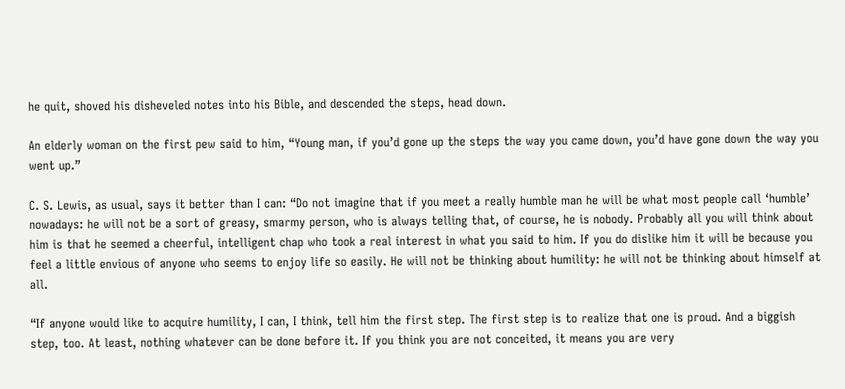he quit, shoved his disheveled notes into his Bible, and descended the steps, head down.

An elderly woman on the first pew said to him, “Young man, if you’d gone up the steps the way you came down, you’d have gone down the way you went up.”

C. S. Lewis, as usual, says it better than I can: “Do not imagine that if you meet a really humble man he will be what most people call ‘humble’ nowadays: he will not be a sort of greasy, smarmy person, who is always telling that, of course, he is nobody. Probably all you will think about him is that he seemed a cheerful, intelligent chap who took a real interest in what you said to him. If you do dislike him it will be because you feel a little envious of anyone who seems to enjoy life so easily. He will not be thinking about humility: he will not be thinking about himself at all.

“If anyone would like to acquire humility, I can, I think, tell him the first step. The first step is to realize that one is proud. And a biggish step, too. At least, nothing whatever can be done before it. If you think you are not conceited, it means you are very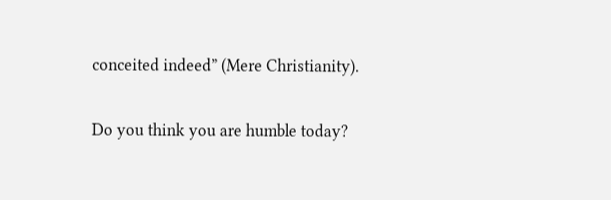conceited indeed” (Mere Christianity).

Do you think you are humble today?